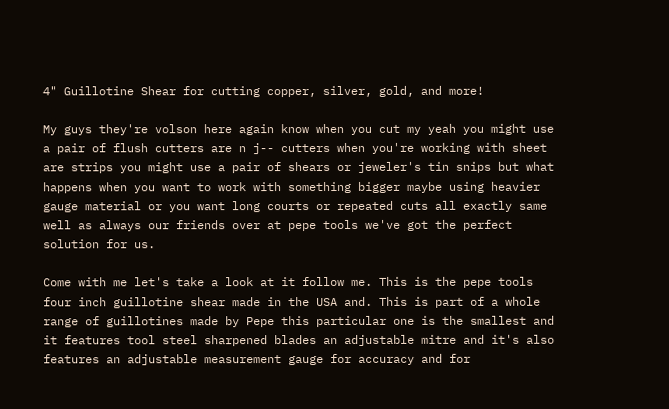4" Guillotine Shear for cutting copper, silver, gold, and more!

My guys they're volson here again know when you cut my yeah you might use a pair of flush cutters are n j-- cutters when you're working with sheet are strips you might use a pair of shears or jeweler's tin snips but what happens when you want to work with something bigger maybe using heavier gauge material or you want long courts or repeated cuts all exactly same well as always our friends over at pepe tools we've got the perfect solution for us.

Come with me let's take a look at it follow me. This is the pepe tools four inch guillotine shear made in the USA and. This is part of a whole range of guillotines made by Pepe this particular one is the smallest and it features tool steel sharpened blades an adjustable mitre and it's also features an adjustable measurement gauge for accuracy and for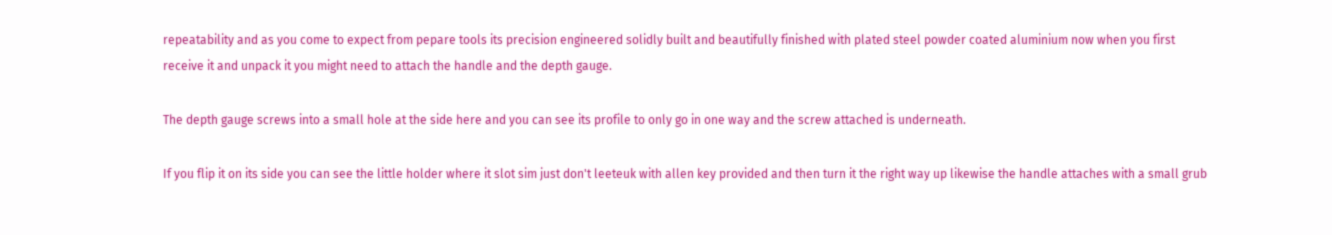repeatability and as you come to expect from pepare tools its precision engineered solidly built and beautifully finished with plated steel powder coated aluminium now when you first receive it and unpack it you might need to attach the handle and the depth gauge.

The depth gauge screws into a small hole at the side here and you can see its profile to only go in one way and the screw attached is underneath.

If you flip it on its side you can see the little holder where it slot sim just don't leeteuk with allen key provided and then turn it the right way up likewise the handle attaches with a small grub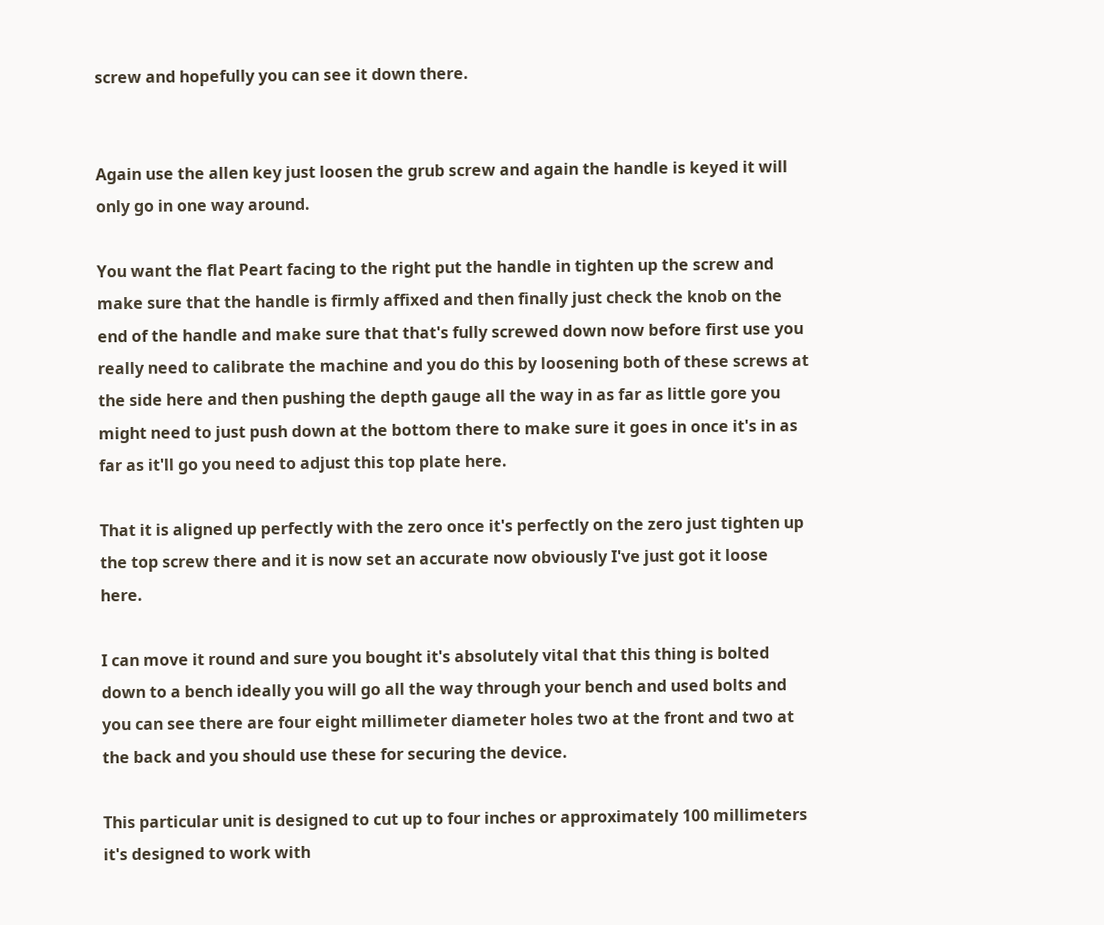screw and hopefully you can see it down there.


Again use the allen key just loosen the grub screw and again the handle is keyed it will only go in one way around.

You want the flat Peart facing to the right put the handle in tighten up the screw and make sure that the handle is firmly affixed and then finally just check the knob on the end of the handle and make sure that that's fully screwed down now before first use you really need to calibrate the machine and you do this by loosening both of these screws at the side here and then pushing the depth gauge all the way in as far as little gore you might need to just push down at the bottom there to make sure it goes in once it's in as far as it'll go you need to adjust this top plate here.

That it is aligned up perfectly with the zero once it's perfectly on the zero just tighten up the top screw there and it is now set an accurate now obviously I've just got it loose here.

I can move it round and sure you bought it's absolutely vital that this thing is bolted down to a bench ideally you will go all the way through your bench and used bolts and you can see there are four eight millimeter diameter holes two at the front and two at the back and you should use these for securing the device.

This particular unit is designed to cut up to four inches or approximately 100 millimeters it's designed to work with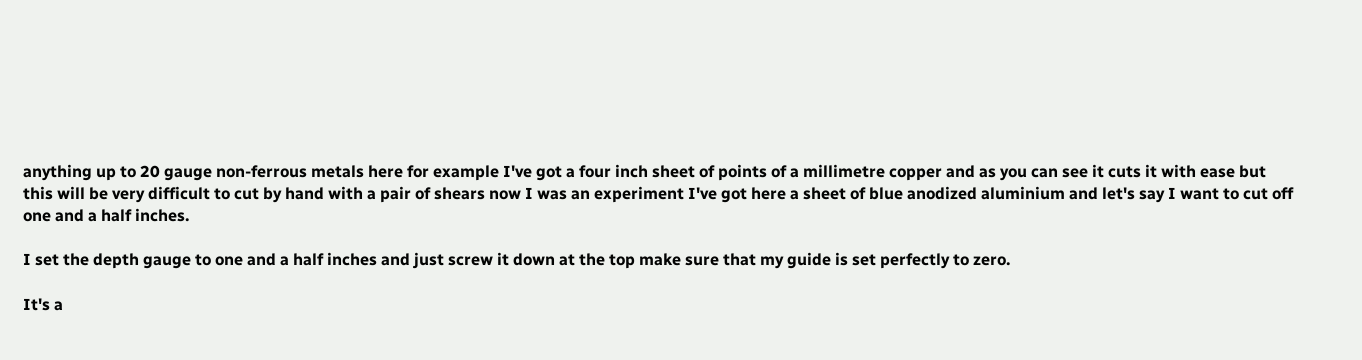anything up to 20 gauge non-ferrous metals here for example I've got a four inch sheet of points of a millimetre copper and as you can see it cuts it with ease but this will be very difficult to cut by hand with a pair of shears now I was an experiment I've got here a sheet of blue anodized aluminium and let's say I want to cut off one and a half inches.

I set the depth gauge to one and a half inches and just screw it down at the top make sure that my guide is set perfectly to zero.

It's a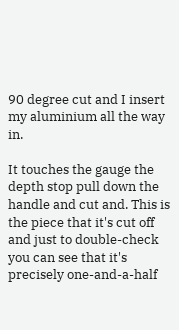90 degree cut and I insert my aluminium all the way in.

It touches the gauge the depth stop pull down the handle and cut and. This is the piece that it's cut off and just to double-check you can see that it's precisely one-and-a-half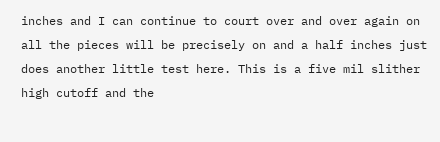inches and I can continue to court over and over again on all the pieces will be precisely on and a half inches just does another little test here. This is a five mil slither high cutoff and the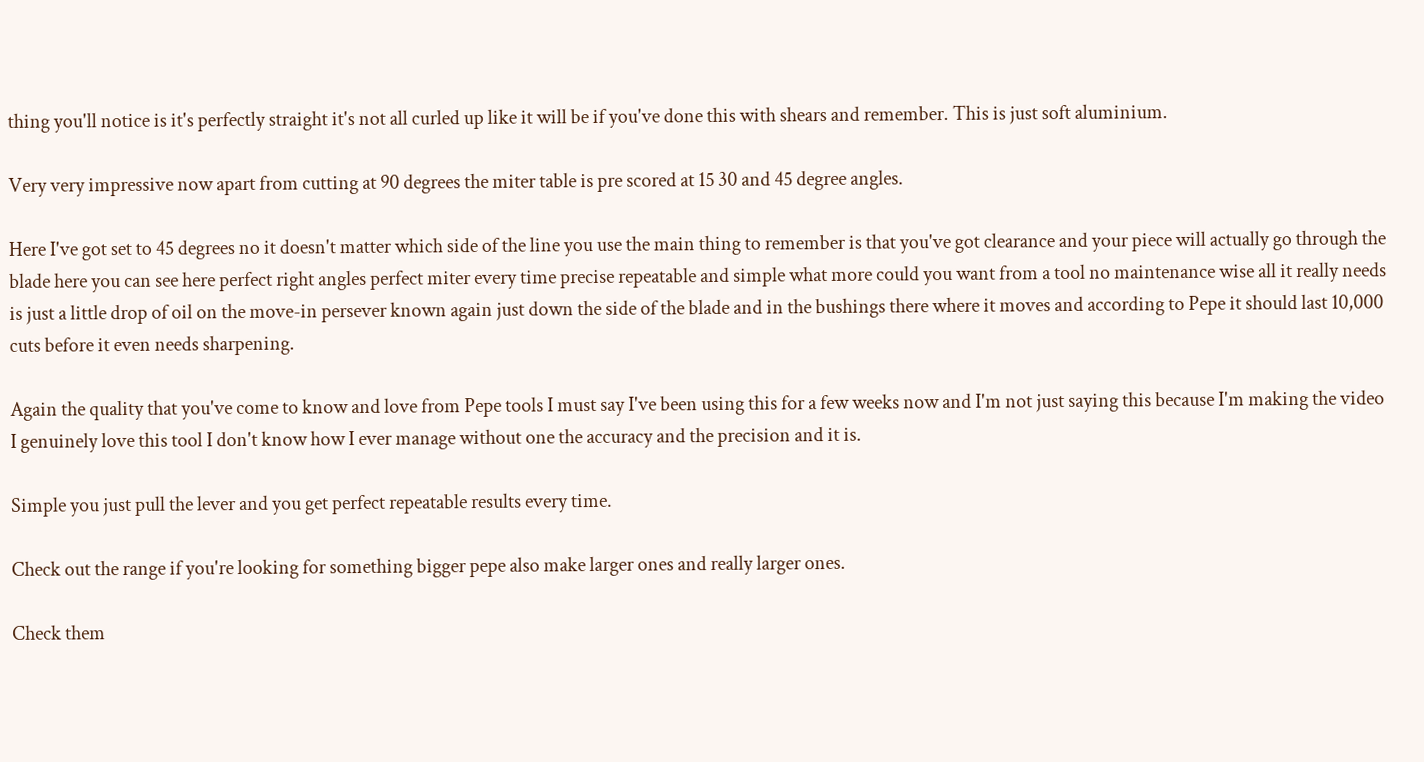thing you'll notice is it's perfectly straight it's not all curled up like it will be if you've done this with shears and remember. This is just soft aluminium.

Very very impressive now apart from cutting at 90 degrees the miter table is pre scored at 15 30 and 45 degree angles.

Here I've got set to 45 degrees no it doesn't matter which side of the line you use the main thing to remember is that you've got clearance and your piece will actually go through the blade here you can see here perfect right angles perfect miter every time precise repeatable and simple what more could you want from a tool no maintenance wise all it really needs is just a little drop of oil on the move-in persever known again just down the side of the blade and in the bushings there where it moves and according to Pepe it should last 10,000 cuts before it even needs sharpening.

Again the quality that you've come to know and love from Pepe tools I must say I've been using this for a few weeks now and I'm not just saying this because I'm making the video I genuinely love this tool I don't know how I ever manage without one the accuracy and the precision and it is.

Simple you just pull the lever and you get perfect repeatable results every time.

Check out the range if you're looking for something bigger pepe also make larger ones and really larger ones.

Check them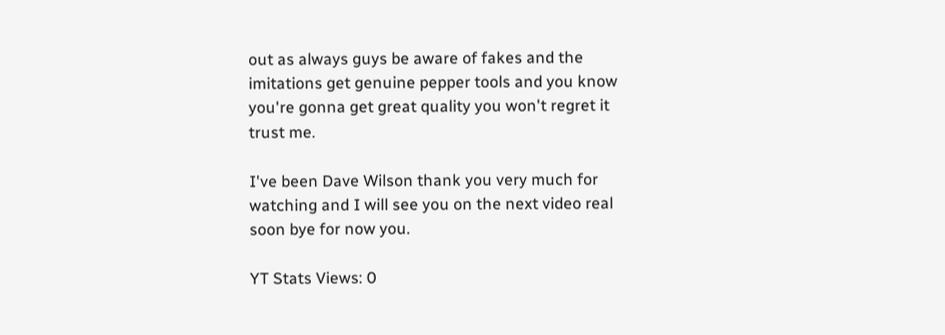out as always guys be aware of fakes and the imitations get genuine pepper tools and you know you're gonna get great quality you won't regret it trust me.

I've been Dave Wilson thank you very much for watching and I will see you on the next video real soon bye for now you.

YT Stats Views: 0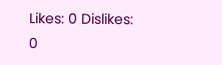Likes: 0 Dislikes: 0